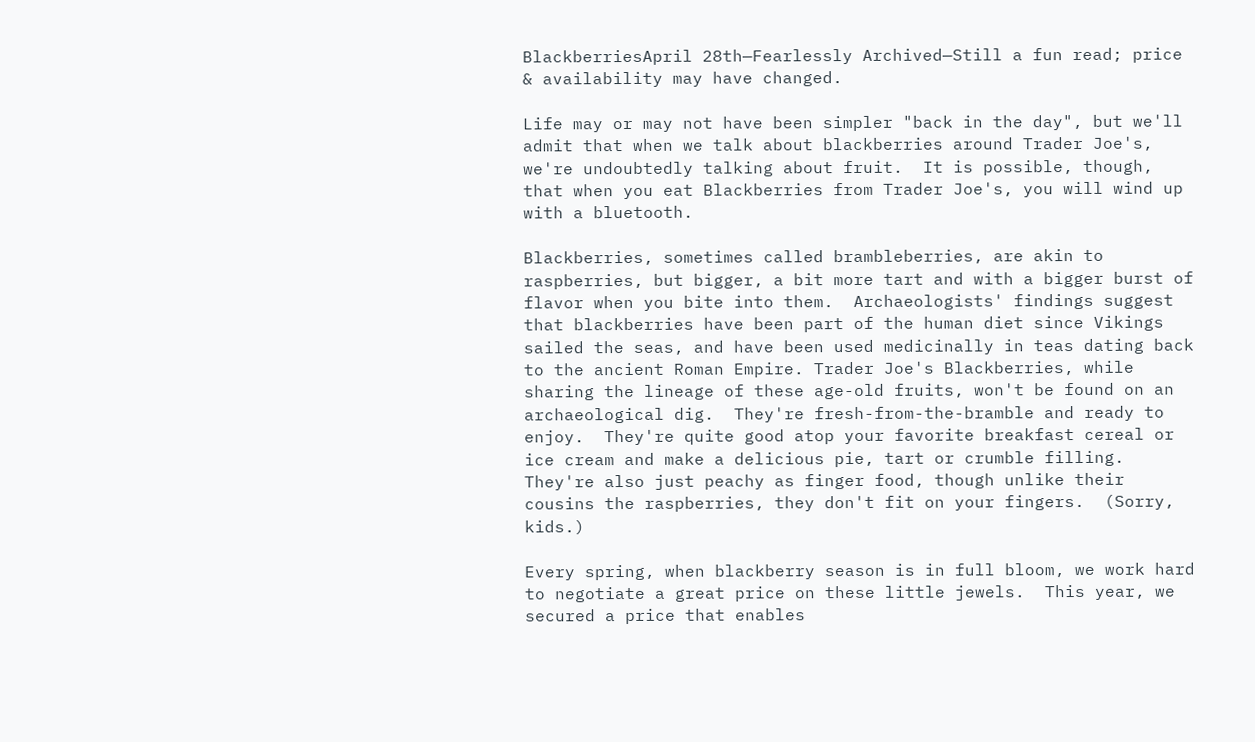BlackberriesApril 28th—Fearlessly Archived—Still a fun read; price & availability may have changed.

Life may or may not have been simpler "back in the day", but we'll admit that when we talk about blackberries around Trader Joe's, we're undoubtedly talking about fruit.  It is possible, though, that when you eat Blackberries from Trader Joe's, you will wind up with a bluetooth.

Blackberries, sometimes called brambleberries, are akin to raspberries, but bigger, a bit more tart and with a bigger burst of flavor when you bite into them.  Archaeologists' findings suggest that blackberries have been part of the human diet since Vikings sailed the seas, and have been used medicinally in teas dating back to the ancient Roman Empire. Trader Joe's Blackberries, while sharing the lineage of these age-old fruits, won't be found on an archaeological dig.  They're fresh-from-the-bramble and ready to enjoy.  They're quite good atop your favorite breakfast cereal or ice cream and make a delicious pie, tart or crumble filling. They're also just peachy as finger food, though unlike their cousins the raspberries, they don't fit on your fingers.  (Sorry, kids.)

Every spring, when blackberry season is in full bloom, we work hard to negotiate a great price on these little jewels.  This year, we secured a price that enables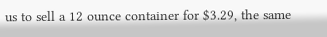us to sell a 12 ounce container for $3.29, the same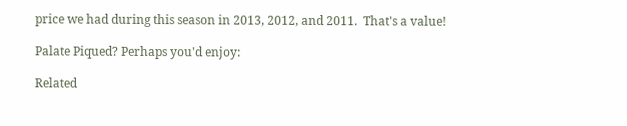price we had during this season in 2013, 2012, and 2011.  That's a value!

Palate Piqued? Perhaps you'd enjoy:

Related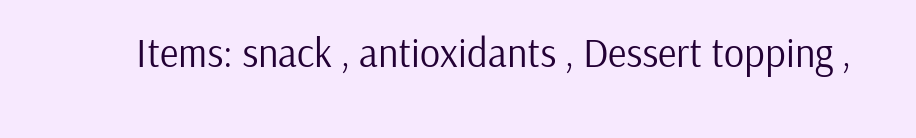Items: snack , antioxidants , Dessert topping ,